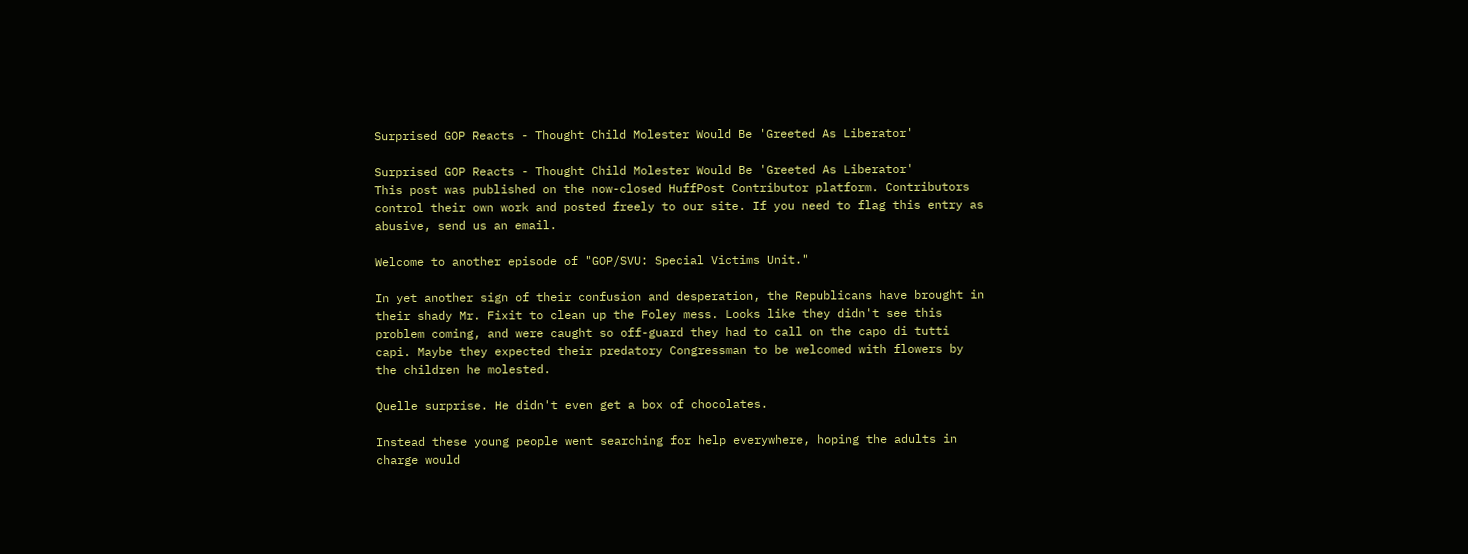Surprised GOP Reacts - Thought Child Molester Would Be 'Greeted As Liberator'

Surprised GOP Reacts - Thought Child Molester Would Be 'Greeted As Liberator'
This post was published on the now-closed HuffPost Contributor platform. Contributors control their own work and posted freely to our site. If you need to flag this entry as abusive, send us an email.

Welcome to another episode of "GOP/SVU: Special Victims Unit."

In yet another sign of their confusion and desperation, the Republicans have brought in their shady Mr. Fixit to clean up the Foley mess. Looks like they didn't see this problem coming, and were caught so off-guard they had to call on the capo di tutti capi. Maybe they expected their predatory Congressman to be welcomed with flowers by the children he molested.

Quelle surprise. He didn't even get a box of chocolates.

Instead these young people went searching for help everywhere, hoping the adults in charge would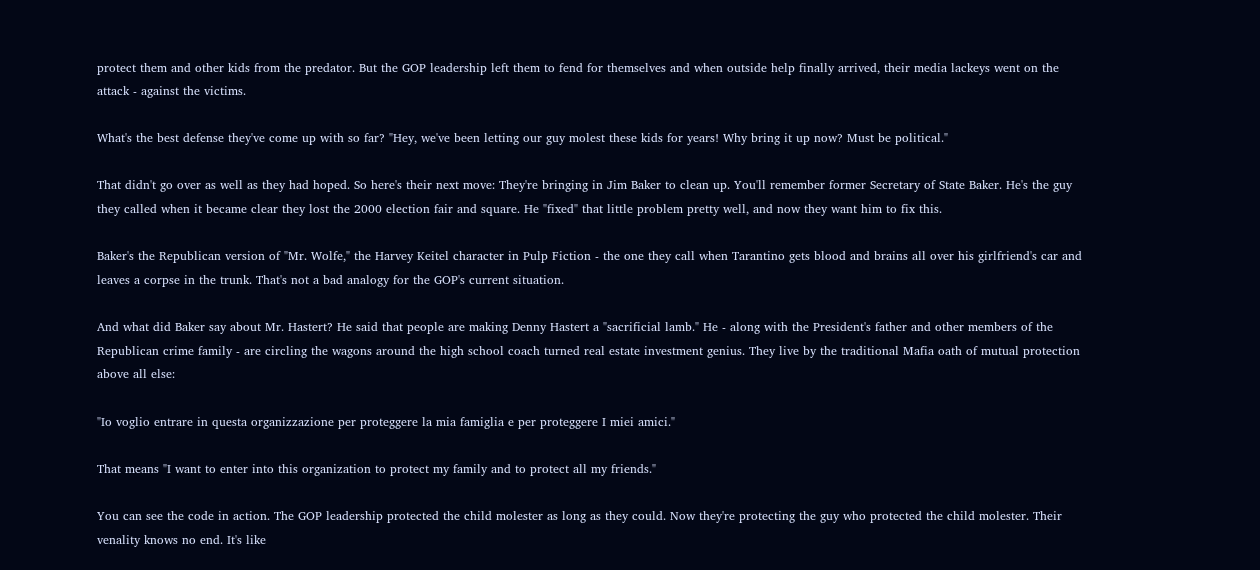protect them and other kids from the predator. But the GOP leadership left them to fend for themselves and when outside help finally arrived, their media lackeys went on the attack - against the victims.

What's the best defense they've come up with so far? "Hey, we've been letting our guy molest these kids for years! Why bring it up now? Must be political."

That didn't go over as well as they had hoped. So here's their next move: They're bringing in Jim Baker to clean up. You'll remember former Secretary of State Baker. He's the guy they called when it became clear they lost the 2000 election fair and square. He "fixed" that little problem pretty well, and now they want him to fix this.

Baker's the Republican version of "Mr. Wolfe," the Harvey Keitel character in Pulp Fiction - the one they call when Tarantino gets blood and brains all over his girlfriend's car and leaves a corpse in the trunk. That's not a bad analogy for the GOP's current situation.

And what did Baker say about Mr. Hastert? He said that people are making Denny Hastert a "sacrificial lamb." He - along with the President's father and other members of the Republican crime family - are circling the wagons around the high school coach turned real estate investment genius. They live by the traditional Mafia oath of mutual protection above all else:

"Io voglio entrare in questa organizzazione per proteggere la mia famiglia e per proteggere I miei amici."

That means "I want to enter into this organization to protect my family and to protect all my friends."

You can see the code in action. The GOP leadership protected the child molester as long as they could. Now they're protecting the guy who protected the child molester. Their venality knows no end. It's like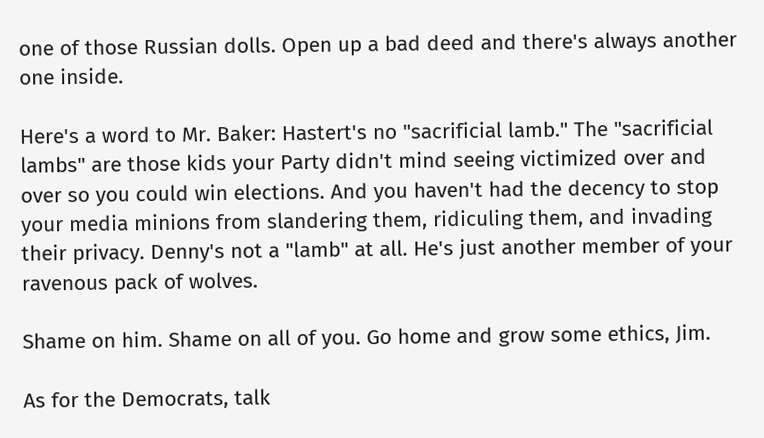one of those Russian dolls. Open up a bad deed and there's always another one inside.

Here's a word to Mr. Baker: Hastert's no "sacrificial lamb." The "sacrificial lambs" are those kids your Party didn't mind seeing victimized over and over so you could win elections. And you haven't had the decency to stop your media minions from slandering them, ridiculing them, and invading their privacy. Denny's not a "lamb" at all. He's just another member of your ravenous pack of wolves.

Shame on him. Shame on all of you. Go home and grow some ethics, Jim.

As for the Democrats, talk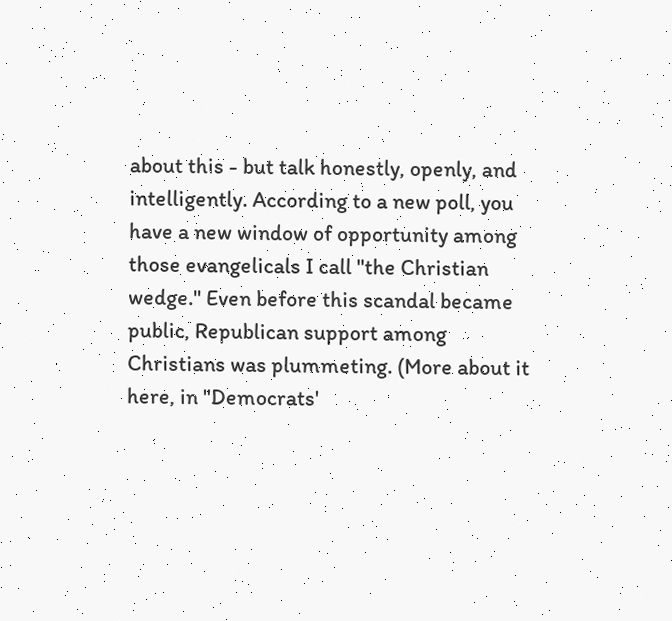about this - but talk honestly, openly, and intelligently. According to a new poll, you have a new window of opportunity among those evangelicals I call "the Christian wedge." Even before this scandal became public, Republican support among Christians was plummeting. (More about it here, in "Democrats'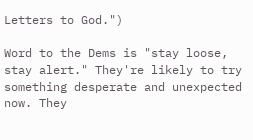Letters to God.")

Word to the Dems is "stay loose, stay alert." They're likely to try something desperate and unexpected now. They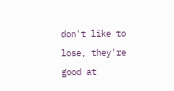don't like to lose, they're good at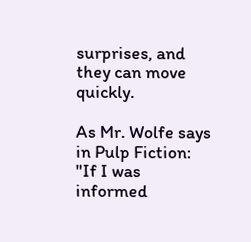surprises, and they can move quickly.

As Mr. Wolfe says in Pulp Fiction: "If I was informed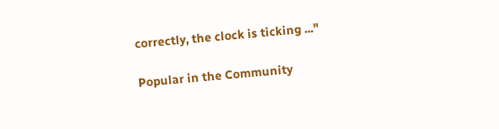correctly, the clock is ticking ..."

Popular in the Community